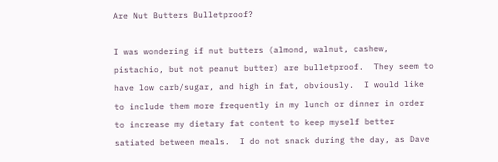Are Nut Butters Bulletproof?

I was wondering if nut butters (almond, walnut, cashew, pistachio, but not peanut butter) are bulletproof.  They seem to have low carb/sugar, and high in fat, obviously.  I would like to include them more frequently in my lunch or dinner in order to increase my dietary fat content to keep myself better satiated between meals.  I do not snack during the day, as Dave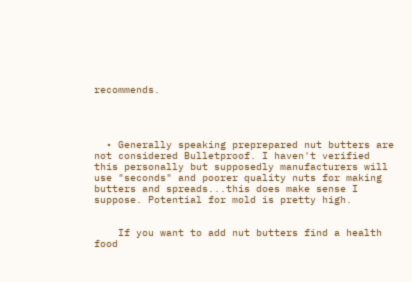recommends.




  • Generally speaking preprepared nut butters are not considered Bulletproof. I haven't verified this personally but supposedly manufacturers will use "seconds" and poorer quality nuts for making butters and spreads...this does make sense I suppose. Potential for mold is pretty high.


    If you want to add nut butters find a health food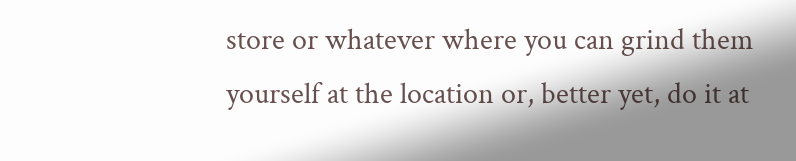store or whatever where you can grind them yourself at the location or, better yet, do it at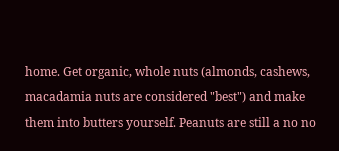home. Get organic, whole nuts (almonds, cashews, macadamia nuts are considered "best") and make them into butters yourself. Peanuts are still a no no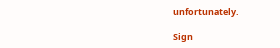unfortunately.

Sign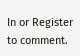In or Register to comment.